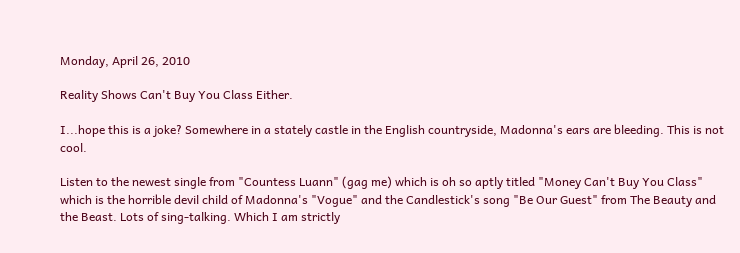Monday, April 26, 2010

Reality Shows Can't Buy You Class Either.

I...hope this is a joke? Somewhere in a stately castle in the English countryside, Madonna's ears are bleeding. This is not cool.

Listen to the newest single from "Countess Luann" (gag me) which is oh so aptly titled "Money Can't Buy You Class" which is the horrible devil child of Madonna's "Vogue" and the Candlestick's song "Be Our Guest" from The Beauty and the Beast. Lots of sing-talking. Which I am strictly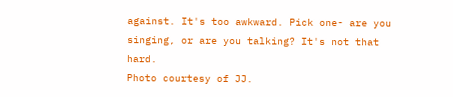against. It's too awkward. Pick one- are you singing, or are you talking? It's not that hard.
Photo courtesy of JJ.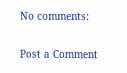No comments:

Post a Comment